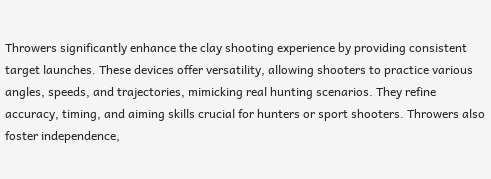Throwers significantly enhance the clay shooting experience by providing consistent target launches. These devices offer versatility, allowing shooters to practice various angles, speeds, and trajectories, mimicking real hunting scenarios. They refine accuracy, timing, and aiming skills crucial for hunters or sport shooters. Throwers also foster independence,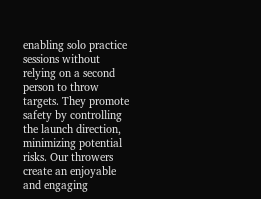enabling solo practice sessions without relying on a second person to throw targets. They promote safety by controlling the launch direction, minimizing potential risks. Our throwers create an enjoyable and engaging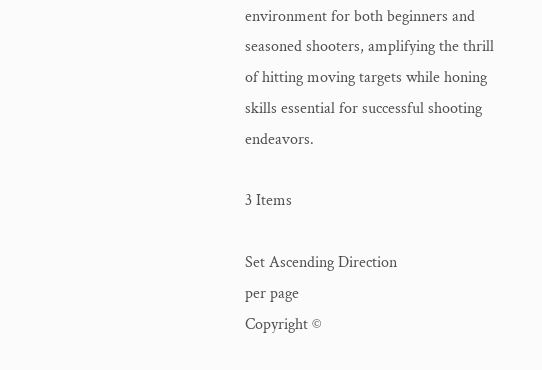environment for both beginners and seasoned shooters, amplifying the thrill of hitting moving targets while honing skills essential for successful shooting endeavors.

3 Items

Set Ascending Direction
per page
Copyright ©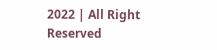2022 | All Right Reserved